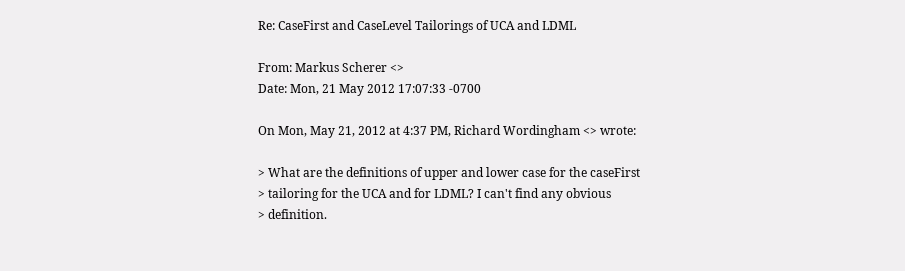Re: CaseFirst and CaseLevel Tailorings of UCA and LDML

From: Markus Scherer <>
Date: Mon, 21 May 2012 17:07:33 -0700

On Mon, May 21, 2012 at 4:37 PM, Richard Wordingham <> wrote:

> What are the definitions of upper and lower case for the caseFirst
> tailoring for the UCA and for LDML? I can't find any obvious
> definition.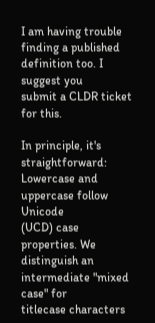I am having trouble finding a published definition too. I suggest you
submit a CLDR ticket for this.

In principle, it's straightforward: Lowercase and uppercase follow Unicode
(UCD) case properties. We distinguish an intermediate "mixed case" for
titlecase characters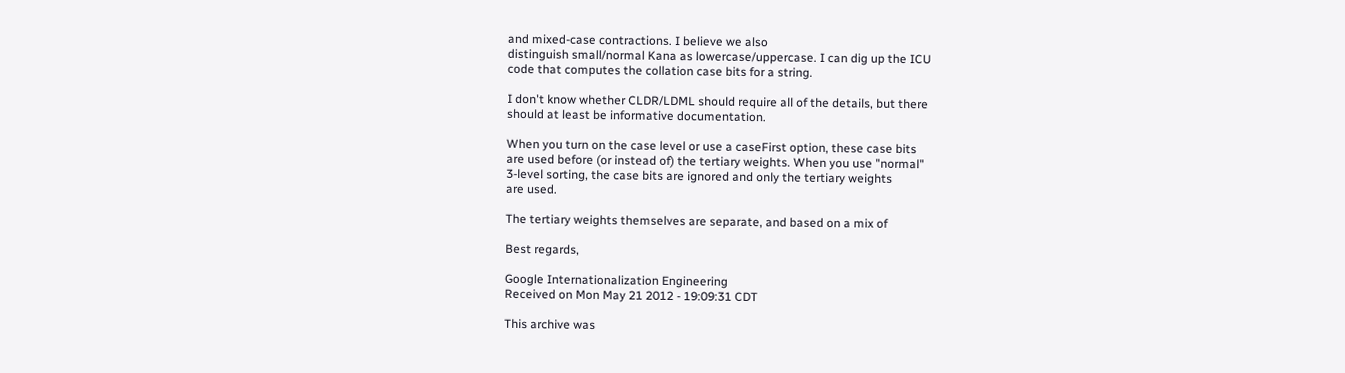and mixed-case contractions. I believe we also
distinguish small/normal Kana as lowercase/uppercase. I can dig up the ICU
code that computes the collation case bits for a string.

I don't know whether CLDR/LDML should require all of the details, but there
should at least be informative documentation.

When you turn on the case level or use a caseFirst option, these case bits
are used before (or instead of) the tertiary weights. When you use "normal"
3-level sorting, the case bits are ignored and only the tertiary weights
are used.

The tertiary weights themselves are separate, and based on a mix of

Best regards,

Google Internationalization Engineering
Received on Mon May 21 2012 - 19:09:31 CDT

This archive was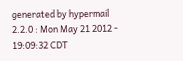generated by hypermail 2.2.0 : Mon May 21 2012 - 19:09:32 CDT